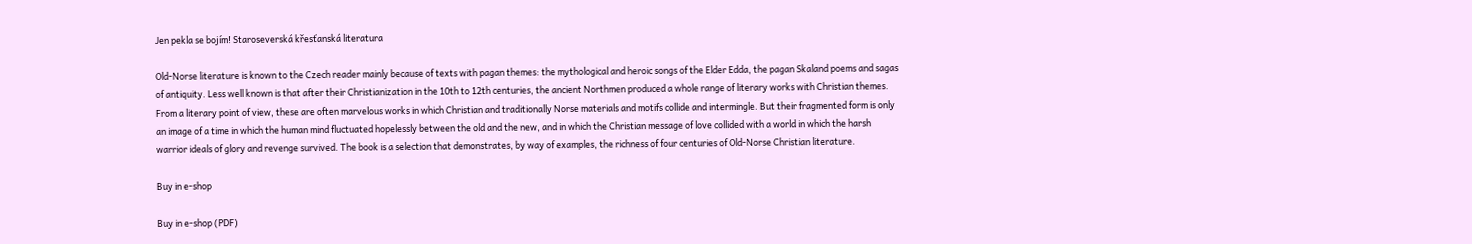Jen pekla se bojím! Staroseverská křesťanská literatura

Old-Norse literature is known to the Czech reader mainly because of texts with pagan themes: the mythological and heroic songs of the Elder Edda, the pagan Skaland poems and sagas of antiquity. Less well known is that after their Christianization in the 10th to 12th centuries, the ancient Northmen produced a whole range of literary works with Christian themes. From a literary point of view, these are often marvelous works in which Christian and traditionally Norse materials and motifs collide and intermingle. But their fragmented form is only an image of a time in which the human mind fluctuated hopelessly between the old and the new, and in which the Christian message of love collided with a world in which the harsh warrior ideals of glory and revenge survived. The book is a selection that demonstrates, by way of examples, the richness of four centuries of Old-Norse Christian literature.

Buy in e-shop

Buy in e-shop (PDF)